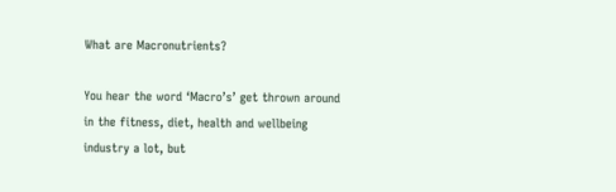What are Macronutrients?

You hear the word ‘Macro’s’ get thrown around in the fitness, diet, health and wellbeing industry a lot, but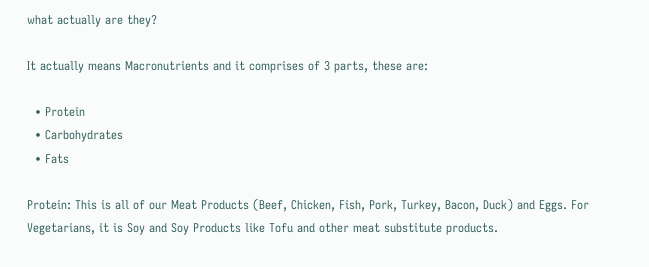what actually are they?

It actually means Macronutrients and it comprises of 3 parts, these are:

  • Protein
  • Carbohydrates
  • Fats

Protein: This is all of our Meat Products (Beef, Chicken, Fish, Pork, Turkey, Bacon, Duck) and Eggs. For Vegetarians, it is Soy and Soy Products like Tofu and other meat substitute products.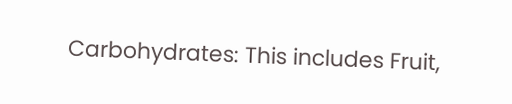Carbohydrates: This includes Fruit,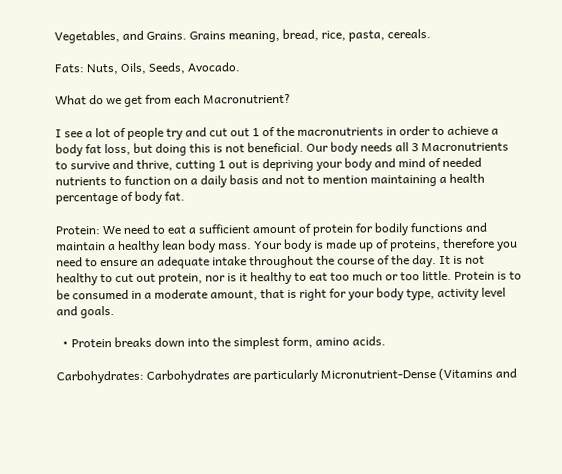Vegetables, and Grains. Grains meaning, bread, rice, pasta, cereals.

Fats: Nuts, Oils, Seeds, Avocado.

What do we get from each Macronutrient?

I see a lot of people try and cut out 1 of the macronutrients in order to achieve a body fat loss, but doing this is not beneficial. Our body needs all 3 Macronutrients to survive and thrive, cutting 1 out is depriving your body and mind of needed nutrients to function on a daily basis and not to mention maintaining a health percentage of body fat.

Protein: We need to eat a sufficient amount of protein for bodily functions and maintain a healthy lean body mass. Your body is made up of proteins, therefore you need to ensure an adequate intake throughout the course of the day. It is not healthy to cut out protein, nor is it healthy to eat too much or too little. Protein is to be consumed in a moderate amount, that is right for your body type, activity level and goals.

  • Protein breaks down into the simplest form, amino acids.

Carbohydrates: Carbohydrates are particularly Micronutrient-Dense (Vitamins and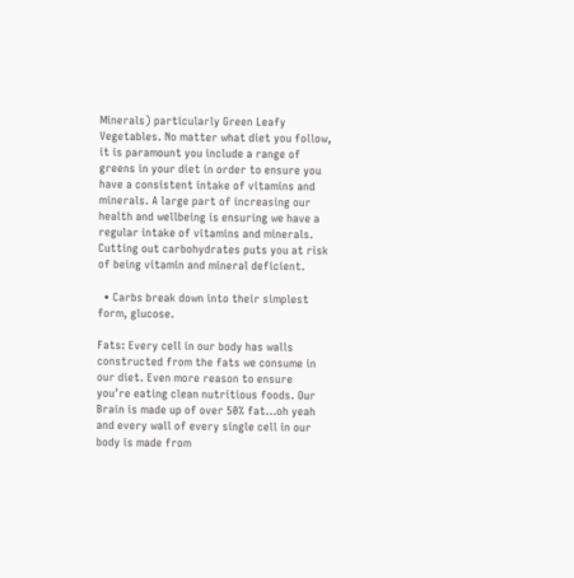Minerals) particularly Green Leafy Vegetables. No matter what diet you follow, it is paramount you include a range of greens in your diet in order to ensure you have a consistent intake of vitamins and minerals. A large part of increasing our health and wellbeing is ensuring we have a regular intake of vitamins and minerals. Cutting out carbohydrates puts you at risk of being vitamin and mineral deficient.

  • Carbs break down into their simplest form, glucose.

Fats: Every cell in our body has walls constructed from the fats we consume in our diet. Even more reason to ensure you’re eating clean nutritious foods. Our Brain is made up of over 50% fat…oh yeah and every wall of every single cell in our body is made from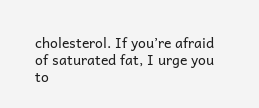cholesterol. If you’re afraid of saturated fat, I urge you to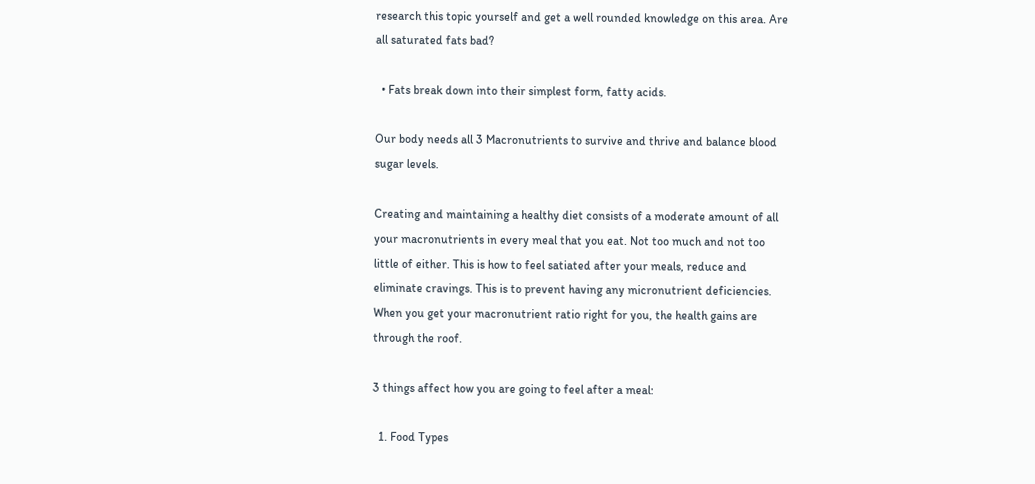research this topic yourself and get a well rounded knowledge on this area. Are all saturated fats bad?

  • Fats break down into their simplest form, fatty acids.

Our body needs all 3 Macronutrients to survive and thrive and balance blood sugar levels.

Creating and maintaining a healthy diet consists of a moderate amount of all your macronutrients in every meal that you eat. Not too much and not too little of either. This is how to feel satiated after your meals, reduce and eliminate cravings. This is to prevent having any micronutrient deficiencies. When you get your macronutrient ratio right for you, the health gains are through the roof.

3 things affect how you are going to feel after a meal:

  1. Food Types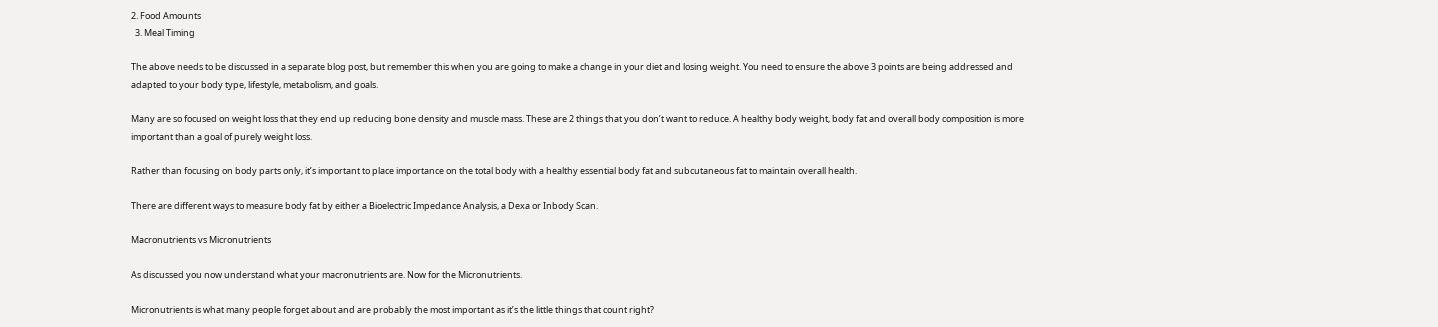2. Food Amounts
  3. Meal Timing

The above needs to be discussed in a separate blog post, but remember this when you are going to make a change in your diet and losing weight. You need to ensure the above 3 points are being addressed and adapted to your body type, lifestyle, metabolism, and goals.

Many are so focused on weight loss that they end up reducing bone density and muscle mass. These are 2 things that you don’t want to reduce. A healthy body weight, body fat and overall body composition is more important than a goal of purely weight loss.

Rather than focusing on body parts only, it’s important to place importance on the total body with a healthy essential body fat and subcutaneous fat to maintain overall health.

There are different ways to measure body fat by either a Bioelectric Impedance Analysis, a Dexa or Inbody Scan.

Macronutrients vs Micronutrients

As discussed you now understand what your macronutrients are. Now for the Micronutrients.

Micronutrients is what many people forget about and are probably the most important as it’s the little things that count right?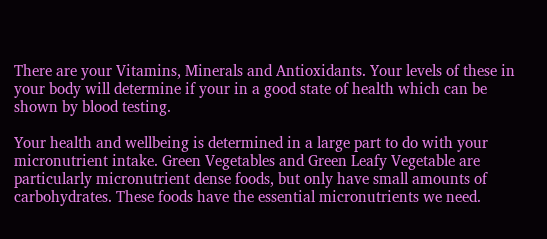There are your Vitamins, Minerals and Antioxidants. Your levels of these in your body will determine if your in a good state of health which can be shown by blood testing.

Your health and wellbeing is determined in a large part to do with your micronutrient intake. Green Vegetables and Green Leafy Vegetable are particularly micronutrient dense foods, but only have small amounts of carbohydrates. These foods have the essential micronutrients we need.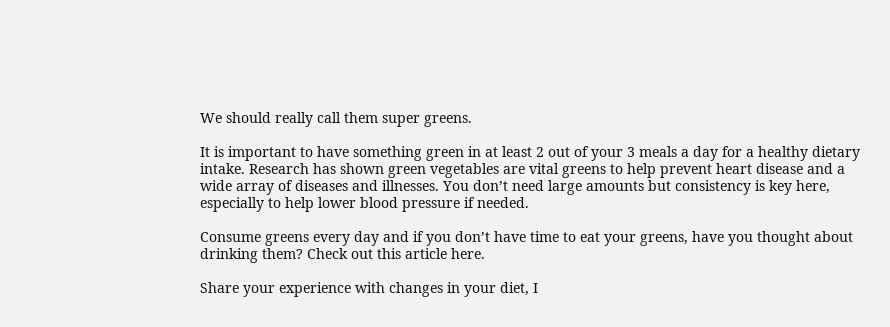We should really call them super greens.

It is important to have something green in at least 2 out of your 3 meals a day for a healthy dietary intake. Research has shown green vegetables are vital greens to help prevent heart disease and a wide array of diseases and illnesses. You don’t need large amounts but consistency is key here, especially to help lower blood pressure if needed.

Consume greens every day and if you don’t have time to eat your greens, have you thought about drinking them? Check out this article here.

Share your experience with changes in your diet, I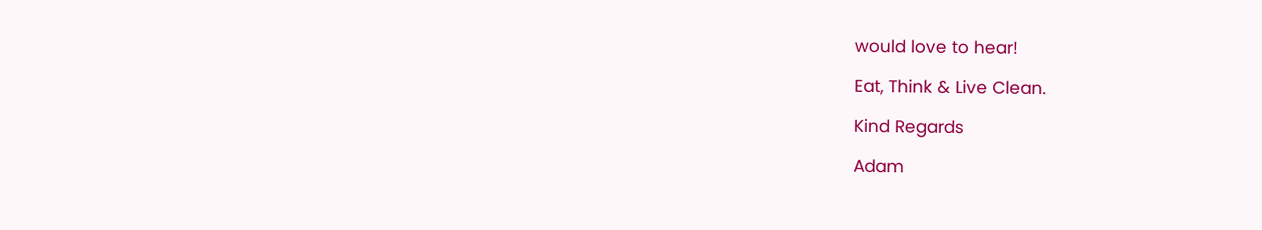would love to hear!

Eat, Think & Live Clean.

Kind Regards

Adam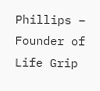Phillips – Founder of Life Grip